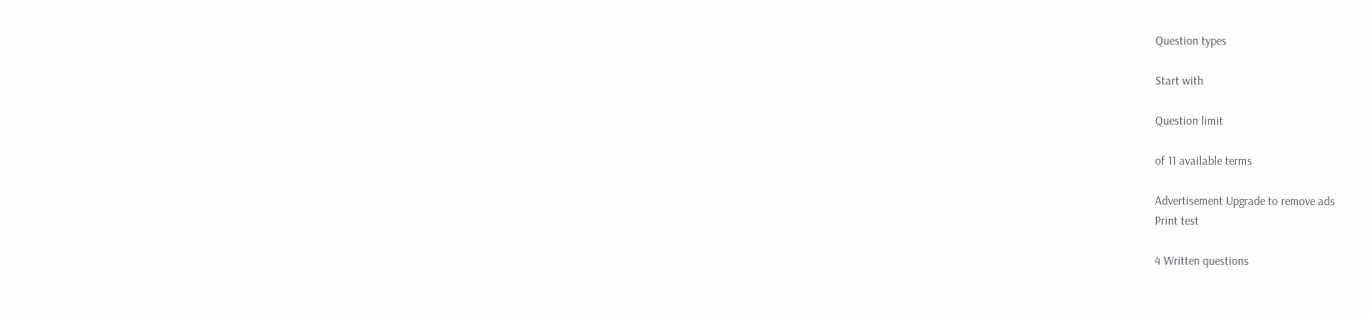Question types

Start with

Question limit

of 11 available terms

Advertisement Upgrade to remove ads
Print test

4 Written questions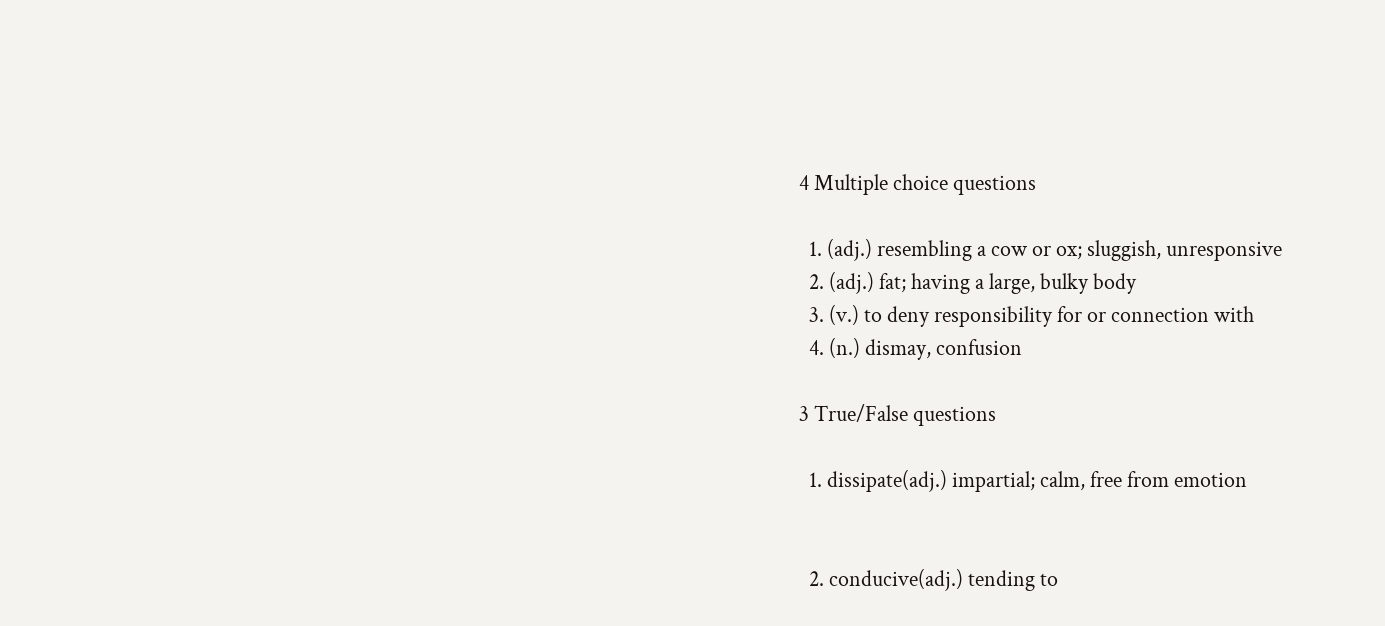4 Multiple choice questions

  1. (adj.) resembling a cow or ox; sluggish, unresponsive
  2. (adj.) fat; having a large, bulky body
  3. (v.) to deny responsibility for or connection with
  4. (n.) dismay, confusion

3 True/False questions

  1. dissipate(adj.) impartial; calm, free from emotion


  2. conducive(adj.) tending to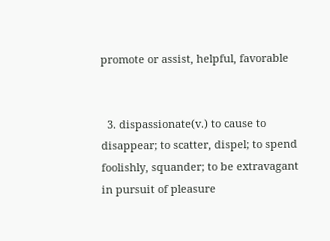promote or assist, helpful, favorable


  3. dispassionate(v.) to cause to disappear; to scatter, dispel; to spend foolishly, squander; to be extravagant in pursuit of pleasure